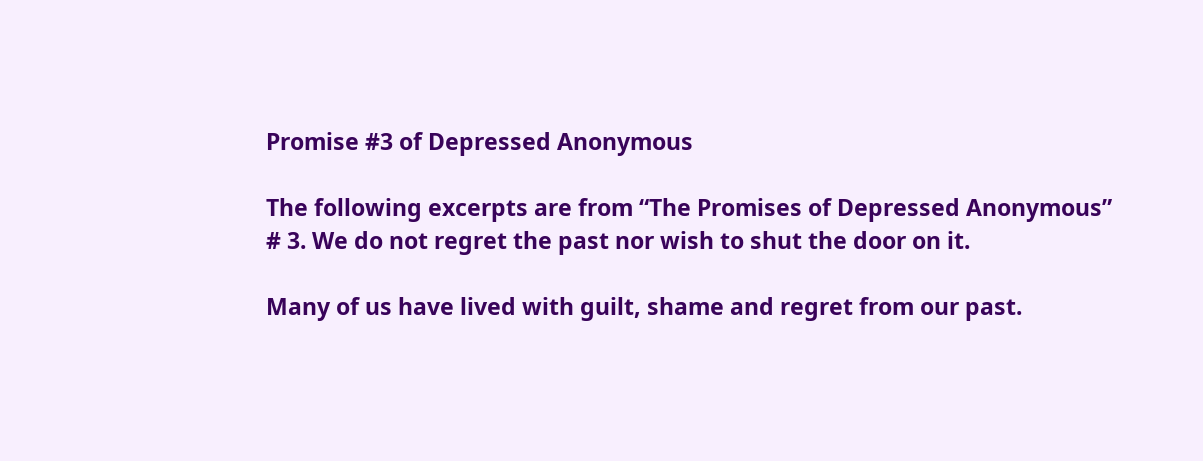Promise #3 of Depressed Anonymous

The following excerpts are from “The Promises of Depressed Anonymous”
# 3. We do not regret the past nor wish to shut the door on it.

Many of us have lived with guilt, shame and regret from our past.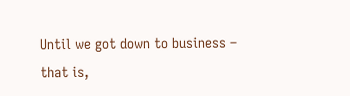Until we got down to business – that is,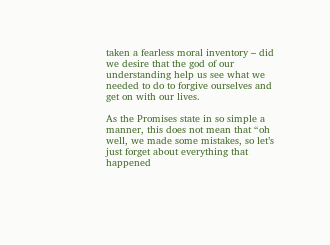taken a fearless moral inventory – did we desire that the god of our understanding help us see what we needed to do to forgive ourselves and get on with our lives.

As the Promises state in so simple a manner, this does not mean that “oh well, we made some mistakes, so let’s just forget about everything that happened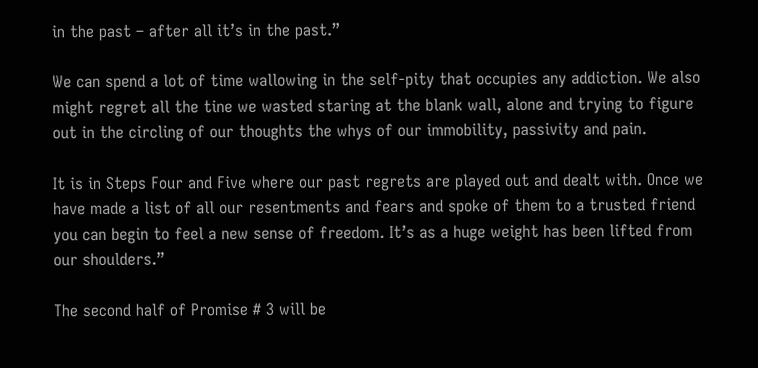in the past – after all it’s in the past.”

We can spend a lot of time wallowing in the self-pity that occupies any addiction. We also might regret all the tine we wasted staring at the blank wall, alone and trying to figure out in the circling of our thoughts the whys of our immobility, passivity and pain.

It is in Steps Four and Five where our past regrets are played out and dealt with. Once we have made a list of all our resentments and fears and spoke of them to a trusted friend you can begin to feel a new sense of freedom. It’s as a huge weight has been lifted from our shoulders.”

The second half of Promise # 3 will be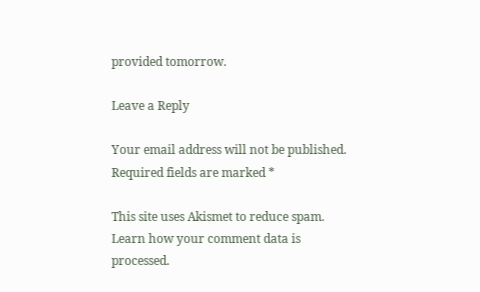provided tomorrow.

Leave a Reply

Your email address will not be published. Required fields are marked *

This site uses Akismet to reduce spam. Learn how your comment data is processed.